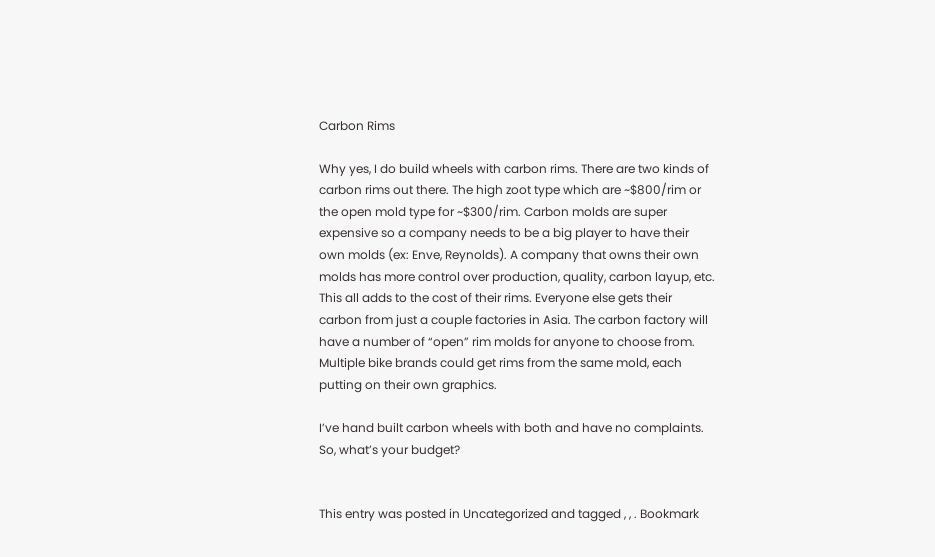Carbon Rims

Why yes, I do build wheels with carbon rims. There are two kinds of carbon rims out there. The high zoot type which are ~$800/rim or the open mold type for ~$300/rim. Carbon molds are super expensive so a company needs to be a big player to have their own molds (ex: Enve, Reynolds). A company that owns their own molds has more control over production, quality, carbon layup, etc. This all adds to the cost of their rims. Everyone else gets their carbon from just a couple factories in Asia. The carbon factory will have a number of “open” rim molds for anyone to choose from. Multiple bike brands could get rims from the same mold, each putting on their own graphics.

I’ve hand built carbon wheels with both and have no complaints. So, what’s your budget?


This entry was posted in Uncategorized and tagged , , . Bookmark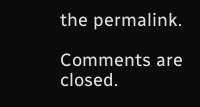the permalink.

Comments are closed.